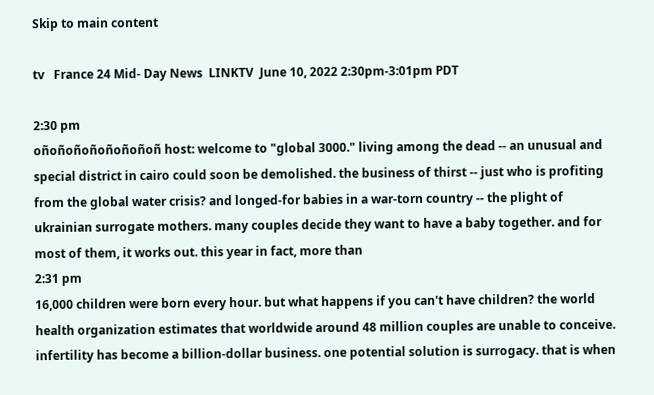Skip to main content

tv   France 24 Mid- Day News  LINKTV  June 10, 2022 2:30pm-3:01pm PDT

2:30 pm
oñoñoñoñoñoñoñoñ host: welcome to "global 3000." living among the dead -- an unusual and special district in cairo could soon be demolished. the business of thirst -- just who is profiting from the global water crisis? and longed-for babies in a war-torn country -- the plight of ukrainian surrogate mothers. many couples decide they want to have a baby together. and for most of them, it works out. this year in fact, more than
2:31 pm
16,000 children were born every hour. but what happens if you can't have children? the world health organization estimates that worldwide around 48 million couples are unable to conceive. infertility has become a billion-dollar business. one potential solution is surrogacy. that is when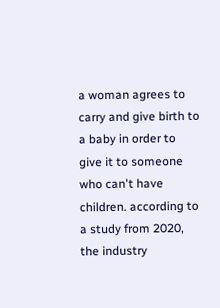a woman agrees to carry and give birth to a baby in order to give it to someone who can't have children. according to a study from 2020, the industry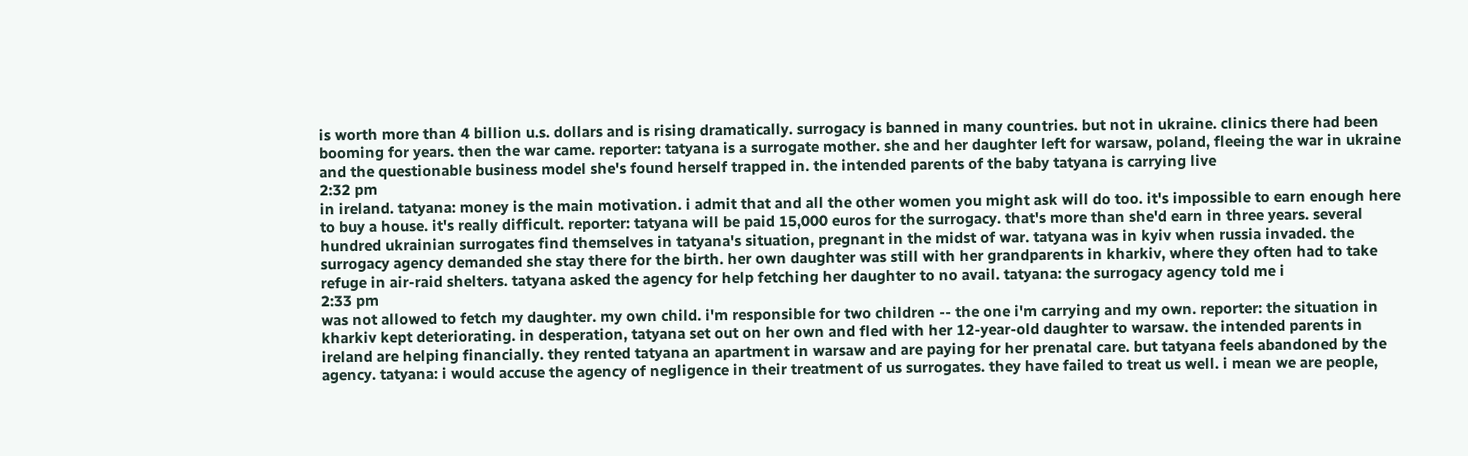is worth more than 4 billion u.s. dollars and is rising dramatically. surrogacy is banned in many countries. but not in ukraine. clinics there had been booming for years. then the war came. reporter: tatyana is a surrogate mother. she and her daughter left for warsaw, poland, fleeing the war in ukraine and the questionable business model she's found herself trapped in. the intended parents of the baby tatyana is carrying live
2:32 pm
in ireland. tatyana: money is the main motivation. i admit that and all the other women you might ask will do too. it's impossible to earn enough here to buy a house. it's really difficult. reporter: tatyana will be paid 15,000 euros for the surrogacy. that's more than she'd earn in three years. several hundred ukrainian surrogates find themselves in tatyana's situation, pregnant in the midst of war. tatyana was in kyiv when russia invaded. the surrogacy agency demanded she stay there for the birth. her own daughter was still with her grandparents in kharkiv, where they often had to take refuge in air-raid shelters. tatyana asked the agency for help fetching her daughter to no avail. tatyana: the surrogacy agency told me i
2:33 pm
was not allowed to fetch my daughter. my own child. i'm responsible for two children -- the one i'm carrying and my own. reporter: the situation in kharkiv kept deteriorating. in desperation, tatyana set out on her own and fled with her 12-year-old daughter to warsaw. the intended parents in ireland are helping financially. they rented tatyana an apartment in warsaw and are paying for her prenatal care. but tatyana feels abandoned by the agency. tatyana: i would accuse the agency of negligence in their treatment of us surrogates. they have failed to treat us well. i mean we are people,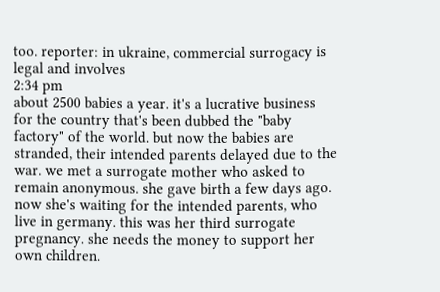too. reporter: in ukraine, commercial surrogacy is legal and involves
2:34 pm
about 2500 babies a year. it's a lucrative business for the country that's been dubbed the "baby factory" of the world. but now the babies are stranded, their intended parents delayed due to the war. we met a surrogate mother who asked to remain anonymous. she gave birth a few days ago. now she's waiting for the intended parents, who live in germany. this was her third surrogate pregnancy. she needs the money to support her own children.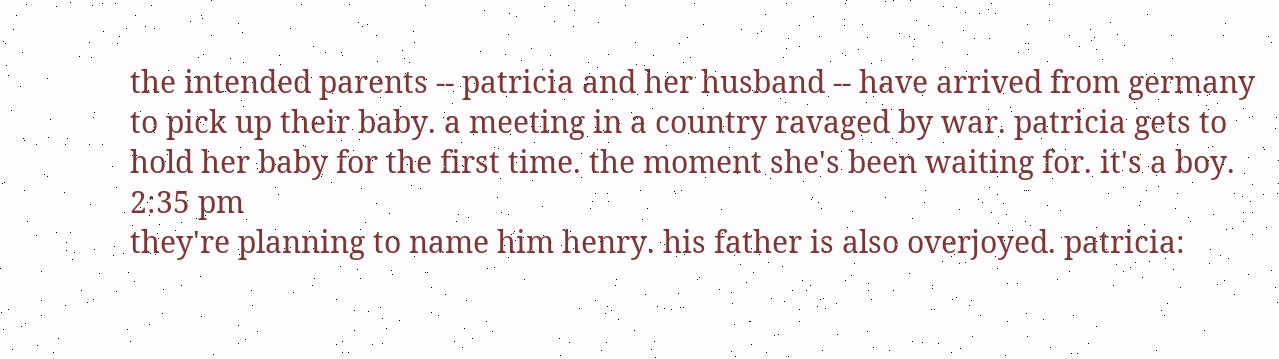the intended parents -- patricia and her husband -- have arrived from germany to pick up their baby. a meeting in a country ravaged by war. patricia gets to hold her baby for the first time. the moment she's been waiting for. it's a boy.
2:35 pm
they're planning to name him henry. his father is also overjoyed. patricia: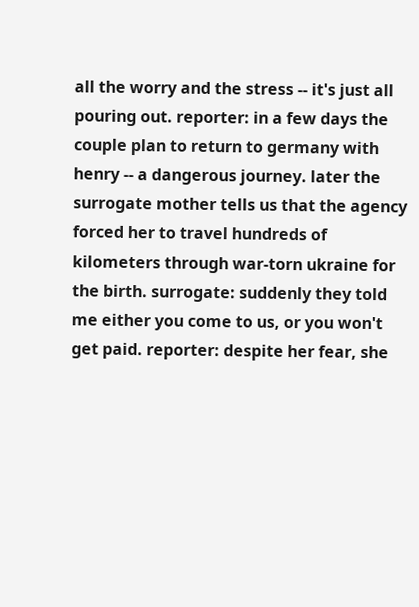all the worry and the stress -- it's just all pouring out. reporter: in a few days the couple plan to return to germany with henry -- a dangerous journey. later the surrogate mother tells us that the agency forced her to travel hundreds of kilometers through war-torn ukraine for the birth. surrogate: suddenly they told me either you come to us, or you won't get paid. reporter: despite her fear, she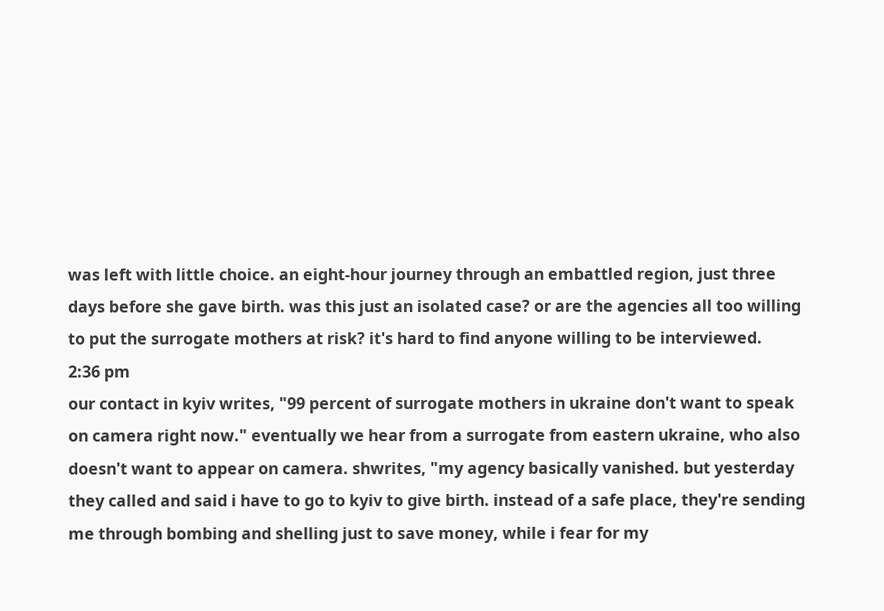was left with little choice. an eight-hour journey through an embattled region, just three days before she gave birth. was this just an isolated case? or are the agencies all too willing to put the surrogate mothers at risk? it's hard to find anyone willing to be interviewed.
2:36 pm
our contact in kyiv writes, "99 percent of surrogate mothers in ukraine don't want to speak on camera right now." eventually we hear from a surrogate from eastern ukraine, who also doesn't want to appear on camera. shwrites, "my agency basically vanished. but yesterday they called and said i have to go to kyiv to give birth. instead of a safe place, they're sending me through bombing and shelling just to save money, while i fear for my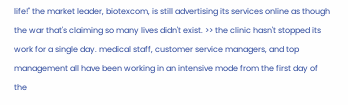life!" the market leader, biotexcom, is still advertising its services online as though the war that's claiming so many lives didn't exist. >> the clinic hasn't stopped its work for a single day. medical staff, customer service managers, and top management all have been working in an intensive mode from the first day of the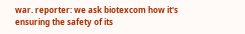war. reporter: we ask biotexcom how it's ensuring the safety of its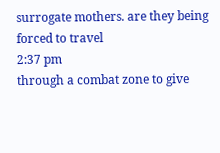surrogate mothers. are they being forced to travel
2:37 pm
through a combat zone to give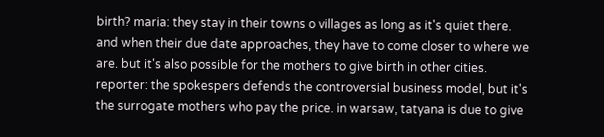birth? maria: they stay in their towns o villages as long as it's quiet there. and when their due date approaches, they have to come closer to where we are. but it's also possible for the mothers to give birth in other cities. reporter: the spokespers defends the controversial business model, but it's the surrogate mothers who pay the price. in warsaw, tatyana is due to give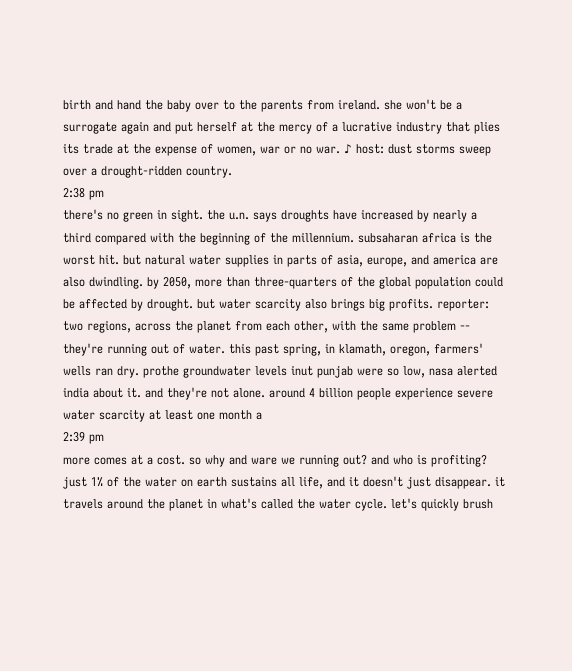birth and hand the baby over to the parents from ireland. she won't be a surrogate again and put herself at the mercy of a lucrative industry that plies its trade at the expense of women, war or no war. ♪ host: dust storms sweep over a drought-ridden country.
2:38 pm
there's no green in sight. the u.n. says droughts have increased by nearly a third compared with the beginning of the millennium. subsaharan africa is the worst hit. but natural water supplies in parts of asia, europe, and america are also dwindling. by 2050, more than three-quarters of the global population could be affected by drought. but water scarcity also brings big profits. reporter: two regions, across the planet from each other, with the same problem -- they're running out of water. this past spring, in klamath, oregon, farmers' wells ran dry. prothe groundwater levels inut punjab were so low, nasa alerted india about it. and they're not alone. around 4 billion people experience severe water scarcity at least one month a
2:39 pm
more comes at a cost. so why and ware we running out? and who is profiting? just 1% of the water on earth sustains all life, and it doesn't just disappear. it travels around the planet in what's called the water cycle. let's quickly brush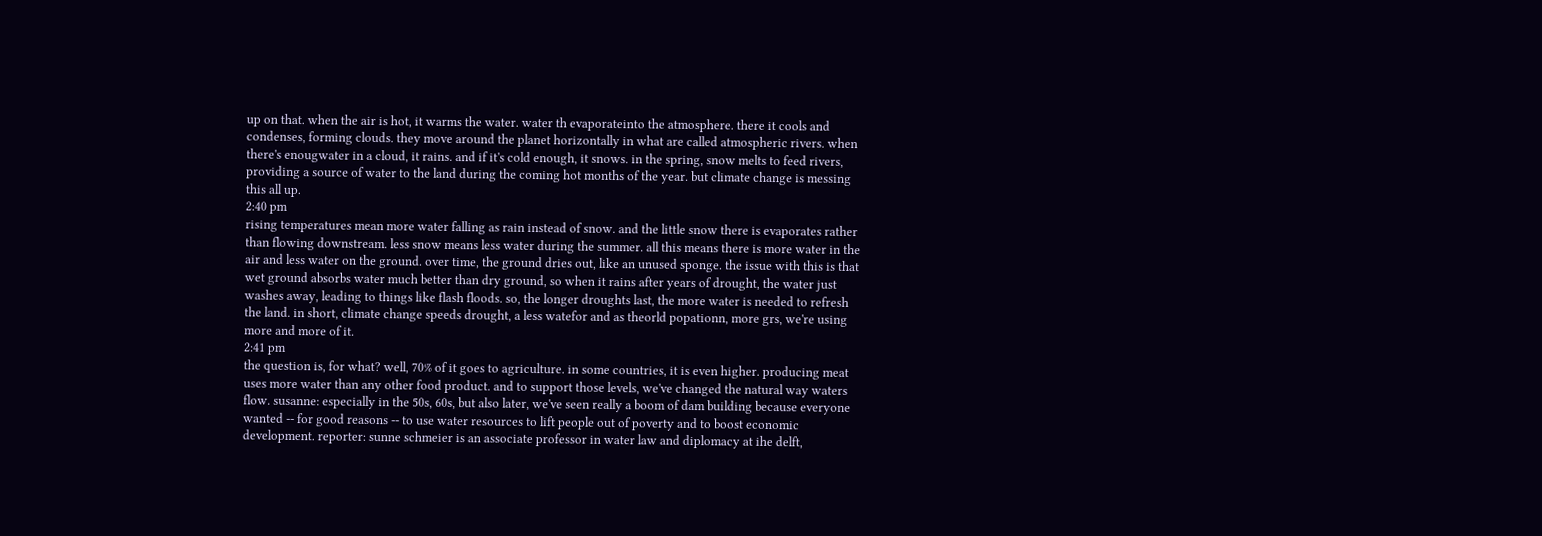up on that. when the air is hot, it warms the water. water th evaporateinto the atmosphere. there it cools and condenses, forming clouds. they move around the planet horizontally in what are called atmospheric rivers. when there's enougwater in a cloud, it rains. and if it's cold enough, it snows. in the spring, snow melts to feed rivers, providing a source of water to the land during the coming hot months of the year. but climate change is messing this all up.
2:40 pm
rising temperatures mean more water falling as rain instead of snow. and the little snow there is evaporates rather than flowing downstream. less snow means less water during the summer. all this means there is more water in the air and less water on the ground. over time, the ground dries out, like an unused sponge. the issue with this is that wet ground absorbs water much better than dry ground, so when it rains after years of drought, the water just washes away, leading to things like flash floods. so, the longer droughts last, the more water is needed to refresh the land. in short, climate change speeds drought, a less watefor and as theorld popationn, more grs, we're using more and more of it.
2:41 pm
the question is, for what? well, 70% of it goes to agriculture. in some countries, it is even higher. producing meat uses more water than any other food product. and to support those levels, we've changed the natural way waters flow. susanne: especially in the 50s, 60s, but also later, we've seen really a boom of dam building because everyone wanted -- for good reasons -- to use water resources to lift people out of poverty and to boost economic development. reporter: sunne schmeier is an associate professor in water law and diplomacy at ihe delft,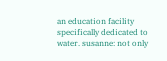an education facility specifically dedicated to water. susanne: not only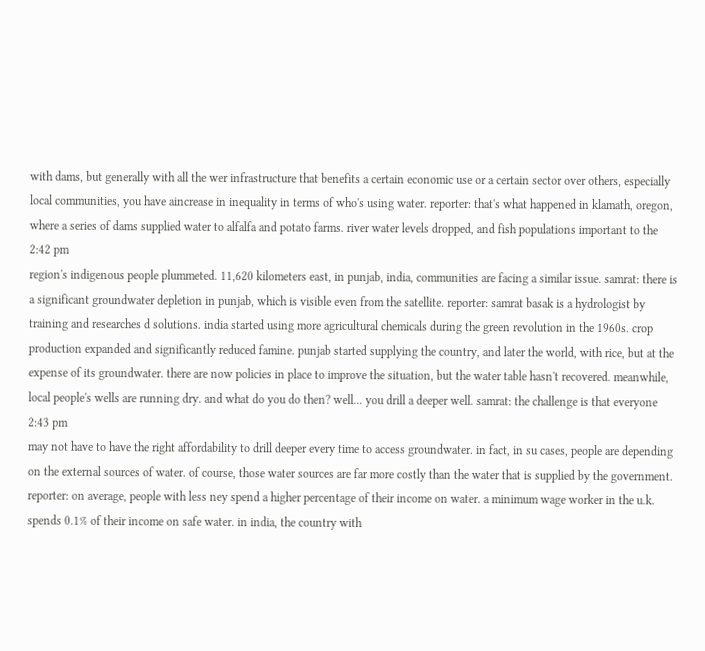with dams, but generally with all the wer infrastructure that benefits a certain economic use or a certain sector over others, especially local communities, you have aincrease in inequality in terms of who's using water. reporter: that's what happened in klamath, oregon, where a series of dams supplied water to alfalfa and potato farms. river water levels dropped, and fish populations important to the
2:42 pm
region's indigenous people plummeted. 11,620 kilometers east, in punjab, india, communities are facing a similar issue. samrat: there is a significant groundwater depletion in punjab, which is visible even from the satellite. reporter: samrat basak is a hydrologist by training and researches d solutions. india started using more agricultural chemicals during the green revolution in the 1960s. crop production expanded and significantly reduced famine. punjab started supplying the country, and later the world, with rice, but at the expense of its groundwater. there are now policies in place to improve the situation, but the water table hasn't recovered. meanwhile, local people's wells are running dry. and what do you do then? well... you drill a deeper well. samrat: the challenge is that everyone
2:43 pm
may not have to have the right affordability to drill deeper every time to access groundwater. in fact, in su cases, people are depending on the external sources of water. of course, those water sources are far more costly than the water that is supplied by the government. reporter: on average, people with less ney spend a higher percentage of their income on water. a minimum wage worker in the u.k. spends 0.1% of their income on safe water. in india, the country with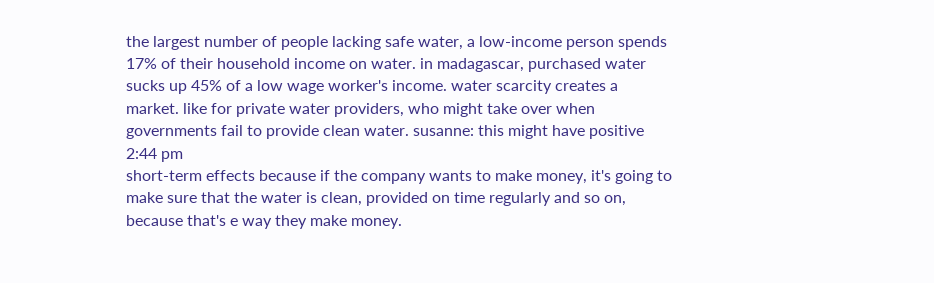the largest number of people lacking safe water, a low-income person spends 17% of their household income on water. in madagascar, purchased water sucks up 45% of a low wage worker's income. water scarcity creates a market. like for private water providers, who might take over when governments fail to provide clean water. susanne: this might have positive
2:44 pm
short-term effects because if the company wants to make money, it's going to make sure that the water is clean, provided on time regularly and so on, because that's e way they make money.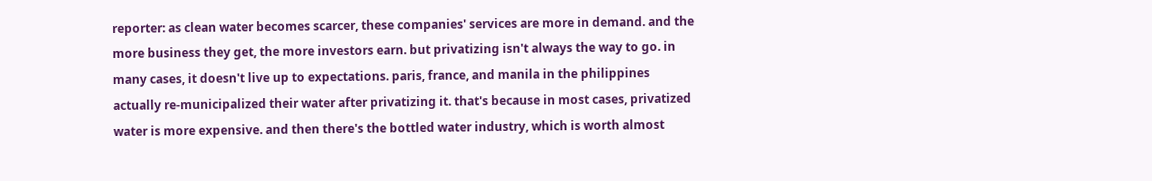reporter: as clean water becomes scarcer, these companies' services are more in demand. and the more business they get, the more investors earn. but privatizing isn't always the way to go. in many cases, it doesn't live up to expectations. paris, france, and manila in the philippines actually re-municipalized their water after privatizing it. that's because in most cases, privatized water is more expensive. and then there's the bottled water industry, which is worth almost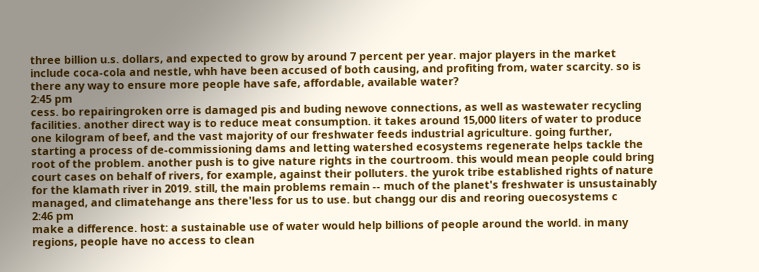three billion u.s. dollars, and expected to grow by around 7 percent per year. major players in the market include coca-cola and nestle, whh have been accused of both causing, and profiting from, water scarcity. so is there any way to ensure more people have safe, affordable, available water?
2:45 pm
cess. bo repairingroken orre is damaged pis and buding newove connections, as well as wastewater recycling facilities. another direct way is to reduce meat consumption. it takes around 15,000 liters of water to produce one kilogram of beef, and the vast majority of our freshwater feeds industrial agriculture. going further, starting a process of de-commissioning dams and letting watershed ecosystems regenerate helps tackle the root of the problem. another push is to give nature rights in the courtroom. this would mean people could bring court cases on behalf of rivers, for example, against their polluters. the yurok tribe established rights of nature for the klamath river in 2019. still, the main problems remain -- much of the planet's freshwater is unsustainably managed, and climatehange ans there'less for us to use. but changg our dis and reoring ouecosystems c
2:46 pm
make a difference. host: a sustainable use of water would help billions of people around the world. in many regions, people have no access to clean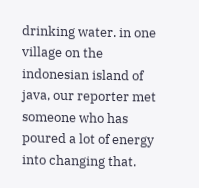drinking water. in one village on the indonesian island of java, our reporter met someone who has poured a lot of energy into changing that.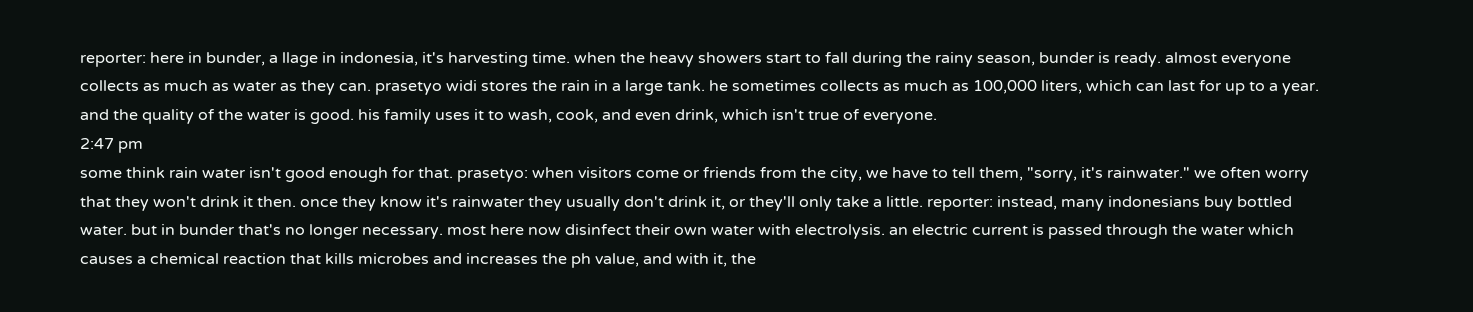reporter: here in bunder, a llage in indonesia, it's harvesting time. when the heavy showers start to fall during the rainy season, bunder is ready. almost everyone collects as much as water as they can. prasetyo widi stores the rain in a large tank. he sometimes collects as much as 100,000 liters, which can last for up to a year. and the quality of the water is good. his family uses it to wash, cook, and even drink, which isn't true of everyone.
2:47 pm
some think rain water isn't good enough for that. prasetyo: when visitors come or friends from the city, we have to tell them, "sorry, it's rainwater." we often worry that they won't drink it then. once they know it's rainwater they usually don't drink it, or they'll only take a little. reporter: instead, many indonesians buy bottled water. but in bunder that's no longer necessary. most here now disinfect their own water with electrolysis. an electric current is passed through the water which causes a chemical reaction that kills microbes and increases the ph value, and with it, the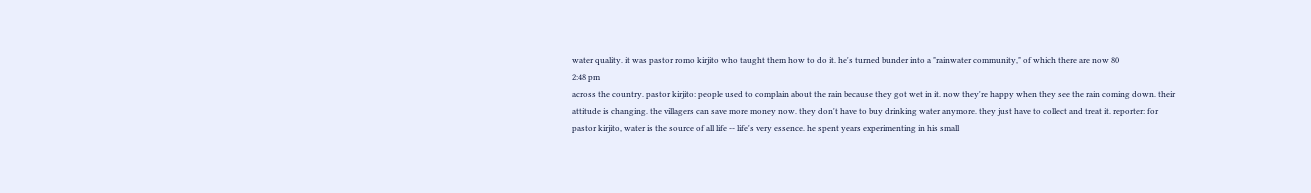water quality. it was pastor romo kirjito who taught them how to do it. he's turned bunder into a "rainwater community," of which there are now 80
2:48 pm
across the country. pastor kirjito: people used to complain about the rain because they got wet in it. now they're happy when they see the rain coming down. their attitude is changing. the villagers can save more money now. they don't have to buy drinking water anymore. they just have to collect and treat it. reporter: for pastor kirjito, water is the source of all life -- life's very essence. he spent years experimenting in his small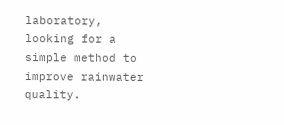laboratory, looking for a simple method to improve rainwater quality.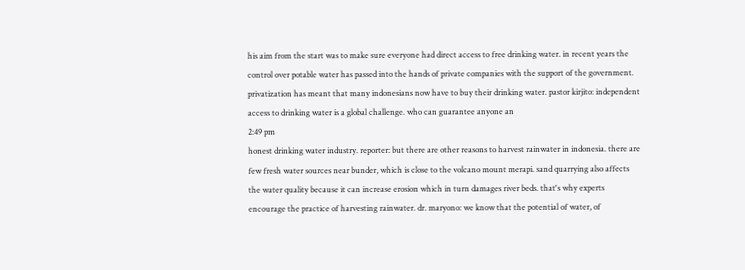his aim from the start was to make sure everyone had direct access to free drinking water. in recent years the control over potable water has passed into the hands of private companies with the support of the government. privatization has meant that many indonesians now have to buy their drinking water. pastor kirjito: independent access to drinking water is a global challenge. who can guarantee anyone an
2:49 pm
honest drinking water industry. reporter: but there are other reasons to harvest rainwater in indonesia. there are few fresh water sources near bunder, which is close to the volcano mount merapi. sand quarrying also affects the water quality because it can increase erosion which in turn damages river beds. that's why experts encourage the practice of harvesting rainwater. dr. maryono: we know that the potential of water, of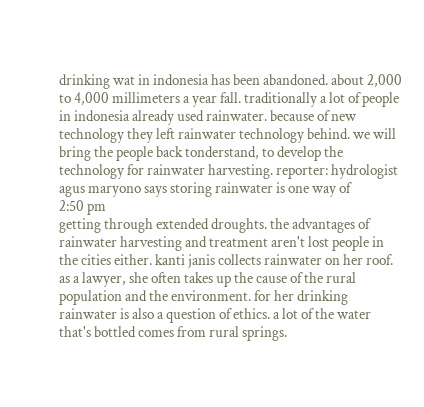drinking wat in indonesia has been abandoned. about 2,000 to 4,000 millimeters a year fall. traditionally a lot of people in indonesia already used rainwater. because of new technology they left rainwater technology behind. we will bring the people back tonderstand, to develop the technology for rainwater harvesting. reporter: hydrologist agus maryono says storing rainwater is one way of
2:50 pm
getting through extended droughts. the advantages of rainwater harvesting and treatment aren't lost people in the cities either. kanti janis collects rainwater on her roof. as a lawyer, she often takes up the cause of the rural population and the environment. for her drinking rainwater is also a question of ethics. a lot of the water that's bottled comes from rural springs.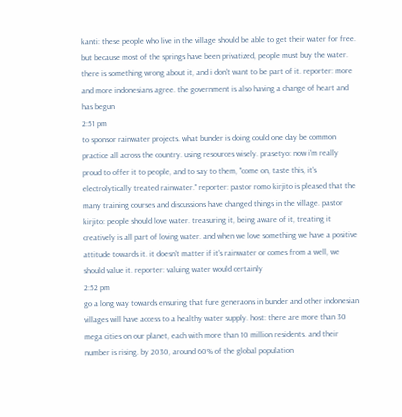kanti: these people who live in the village should be able to get their water for free. but because most of the springs have been privatized, people must buy the water. there is something wrong about it, and i don't want to be part of it. reporter: more and more indonesians agree. the government is also having a change of heart and has begun
2:51 pm
to sponsor rainwater projects. what bunder is doing could one day be common practice all across the country. using resources wisely. prasetyo: now i'm really proud to offer it to people, and to say to them, "come on, taste this, it's electrolytically treated rainwater." reporter: pastor romo kirjito is pleased that the many training courses and discussions have changed things in the village. pastor kirjito: people should love water. treasuring it, being aware of it, treating it creatively is all part of loving water. and when we love something we have a positive attitude towards it. it doesn't matter if it's rainwater or comes from a well, we should value it. reporter: valuing water would certainly
2:52 pm
go a long way towards ensuring that fure generaons in bunder and other indonesian villages will have access to a healthy water supply. host: there are more than 30 mega cities on our planet, each with more than 10 million residents. and their number is rising. by 2030, around 60% of the global population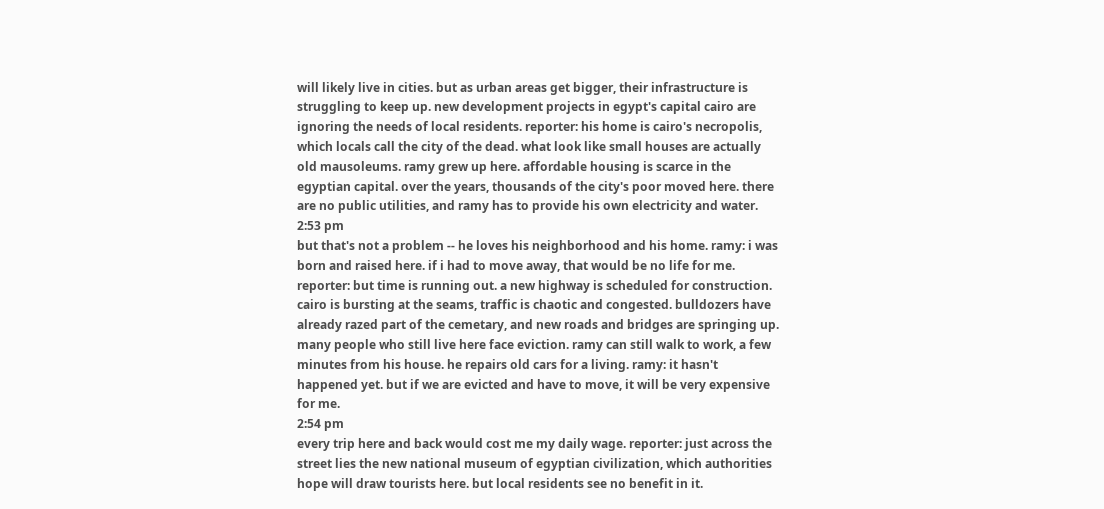will likely live in cities. but as urban areas get bigger, their infrastructure is struggling to keep up. new development projects in egypt's capital cairo are ignoring the needs of local residents. reporter: his home is cairo's necropolis, which locals call the city of the dead. what look like small houses are actually old mausoleums. ramy grew up here. affordable housing is scarce in the egyptian capital. over the years, thousands of the city's poor moved here. there are no public utilities, and ramy has to provide his own electricity and water.
2:53 pm
but that's not a problem -- he loves his neighborhood and his home. ramy: i was born and raised here. if i had to move away, that would be no life for me. reporter: but time is running out. a new highway is scheduled for construction. cairo is bursting at the seams, traffic is chaotic and congested. bulldozers have already razed part of the cemetary, and new roads and bridges are springing up. many people who still live here face eviction. ramy can still walk to work, a few minutes from his house. he repairs old cars for a living. ramy: it hasn't happened yet. but if we are evicted and have to move, it will be very expensive for me.
2:54 pm
every trip here and back would cost me my daily wage. reporter: just across the street lies the new national museum of egyptian civilization, which authorities hope will draw tourists here. but local residents see no benefit in it.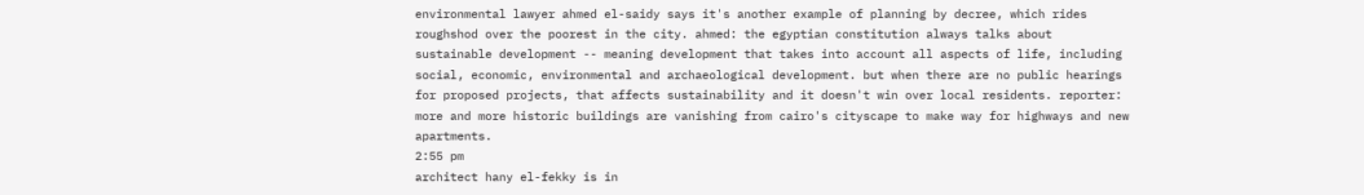environmental lawyer ahmed el-saidy says it's another example of planning by decree, which rides roughshod over the poorest in the city. ahmed: the egyptian constitution always talks about sustainable development -- meaning development that takes into account all aspects of life, including social, economic, environmental and archaeological development. but when there are no public hearings for proposed projects, that affects sustainability and it doesn't win over local residents. reporter: more and more historic buildings are vanishing from cairo's cityscape to make way for highways and new apartments.
2:55 pm
architect hany el-fekky is in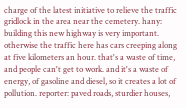charge of the latest initiative to relieve the traffic gridlock in the area near the cemetery. hany: building this new highway is very important. otherwise the traffic here has cars creeping along at five kilometers an hour. that's a waste of time, and people can't get to work. and it's a waste of energy, of gasoline and diesel, so it creates a lot of pollution. reporter: paved roads, sturdier houses,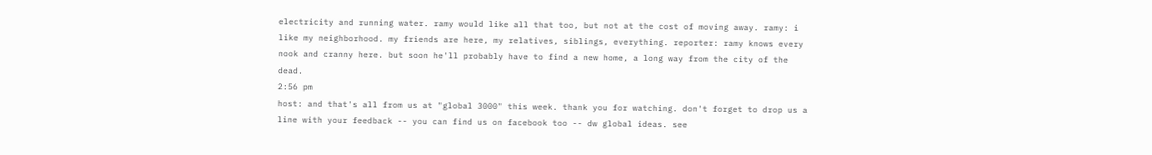electricity and running water. ramy would like all that too, but not at the cost of moving away. ramy: i like my neighborhood. my friends are here, my relatives, siblings, everything. reporter: ramy knows every nook and cranny here. but soon he'll probably have to find a new home, a long way from the city of the dead.
2:56 pm
host: and that's all from us at "global 3000" this week. thank you for watching. don't forget to drop us a line with your feedback -- you can find us on facebook too -- dw global ideas. see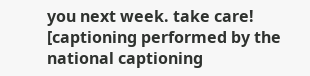you next week. take care! [captioning performed by the national captioning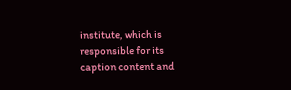institute, which is responsible for its caption content and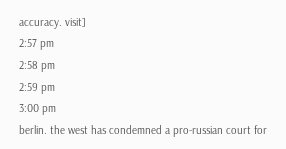accuracy. visit]
2:57 pm
2:58 pm
2:59 pm
3:00 pm
berlin. the west has condemned a pro-russian court for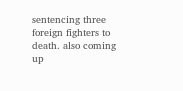sentencing three foreign fighters to death. also coming up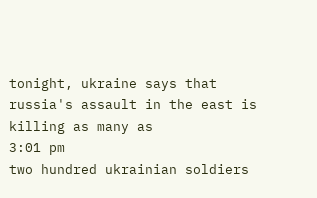tonight, ukraine says that russia's assault in the east is killing as many as
3:01 pm
two hundred ukrainian soldiers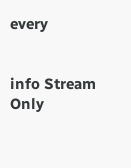every


info Stream Only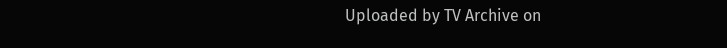Uploaded by TV Archive on